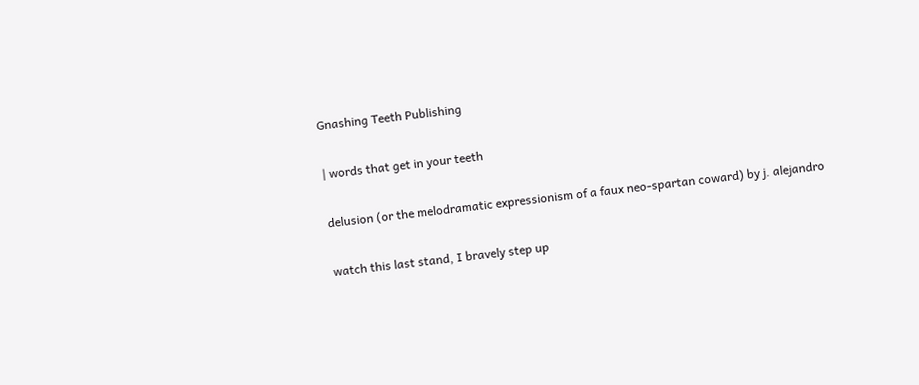Gnashing Teeth Publishing

| words that get in your teeth

delusion (or the melodramatic expressionism of a faux neo-spartan coward) by j. alejandro

watch this last stand, I bravely step up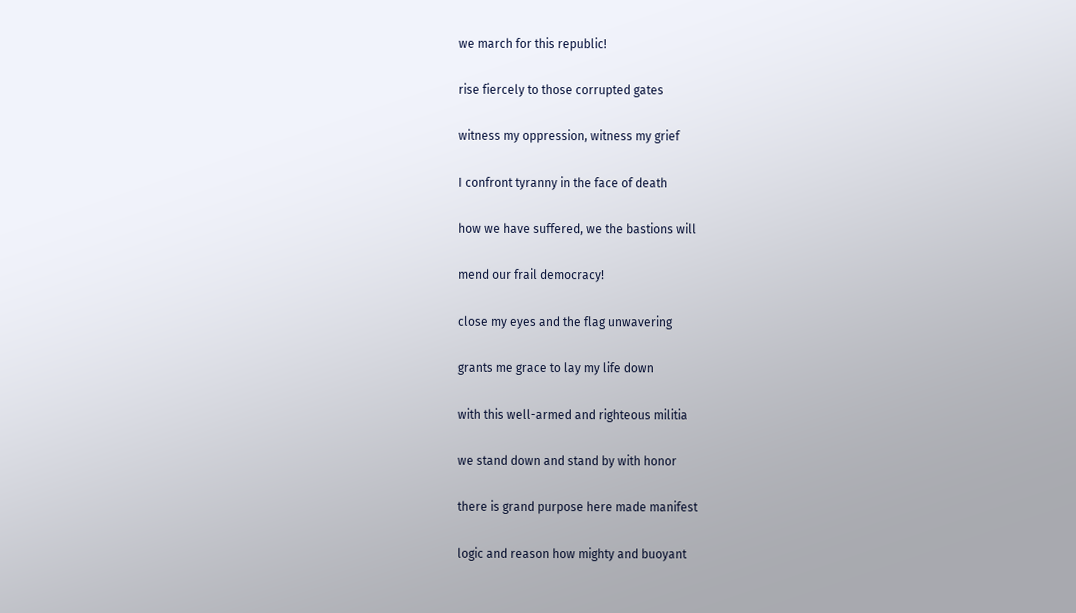we march for this republic!

rise fiercely to those corrupted gates

witness my oppression, witness my grief

I confront tyranny in the face of death

how we have suffered, we the bastions will

mend our frail democracy!

close my eyes and the flag unwavering

grants me grace to lay my life down

with this well-armed and righteous militia

we stand down and stand by with honor

there is grand purpose here made manifest

logic and reason how mighty and buoyant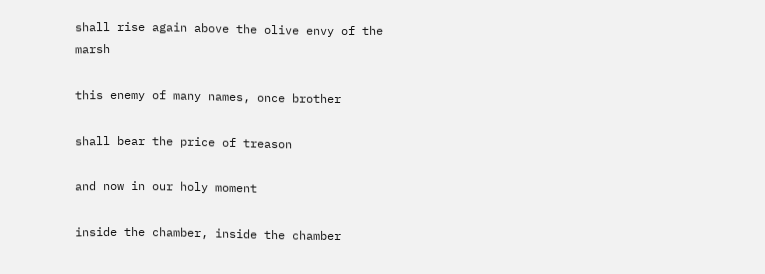shall rise again above the olive envy of the marsh

this enemy of many names, once brother

shall bear the price of treason

and now in our holy moment

inside the chamber, inside the chamber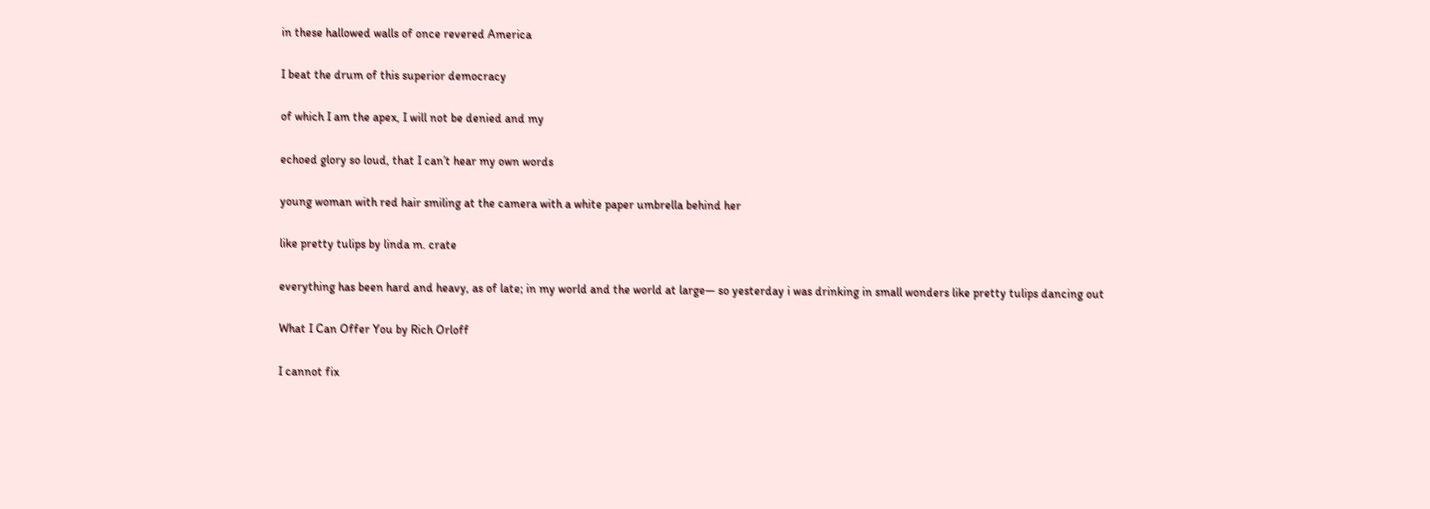in these hallowed walls of once revered America

I beat the drum of this superior democracy

of which I am the apex, I will not be denied and my

echoed glory so loud, that I can’t hear my own words

young woman with red hair smiling at the camera with a white paper umbrella behind her

like pretty tulips by linda m. crate

everything has been hard and heavy, as of late; in my world and the world at large— so yesterday i was drinking in small wonders like pretty tulips dancing out

What I Can Offer You by Rich Orloff

I cannot fix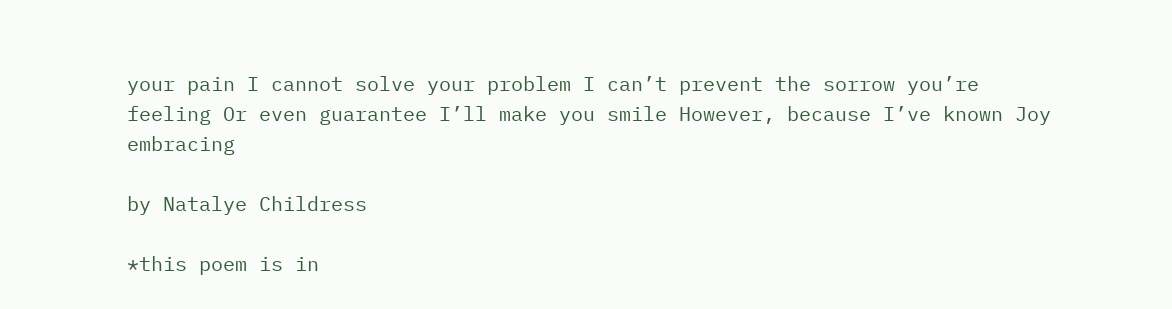your pain I cannot solve your problem I can’t prevent the sorrow you’re feeling Or even guarantee I’ll make you smile However, because I’ve known Joy embracing

by Natalye Childress

*this poem is in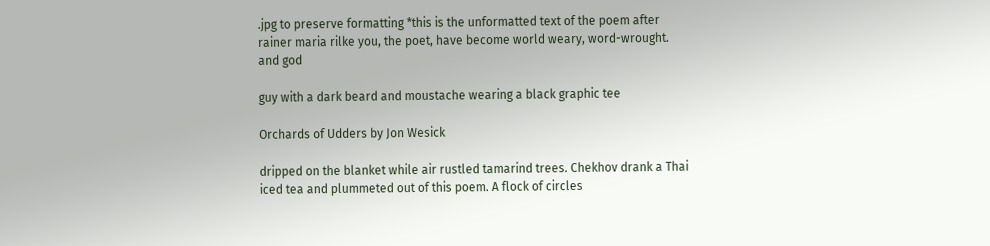.jpg to preserve formatting *this is the unformatted text of the poem after rainer maria rilke you, the poet, have become world weary, word-wrought. and god

guy with a dark beard and moustache wearing a black graphic tee

Orchards of Udders by Jon Wesick

dripped on the blanket while air rustled tamarind trees. Chekhov drank a Thai iced tea and plummeted out of this poem. A flock of circles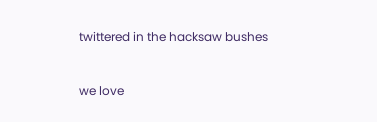twittered in the hacksaw bushes


we love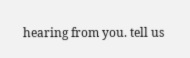hearing from you. tell us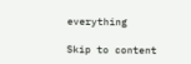everything

Skip to content